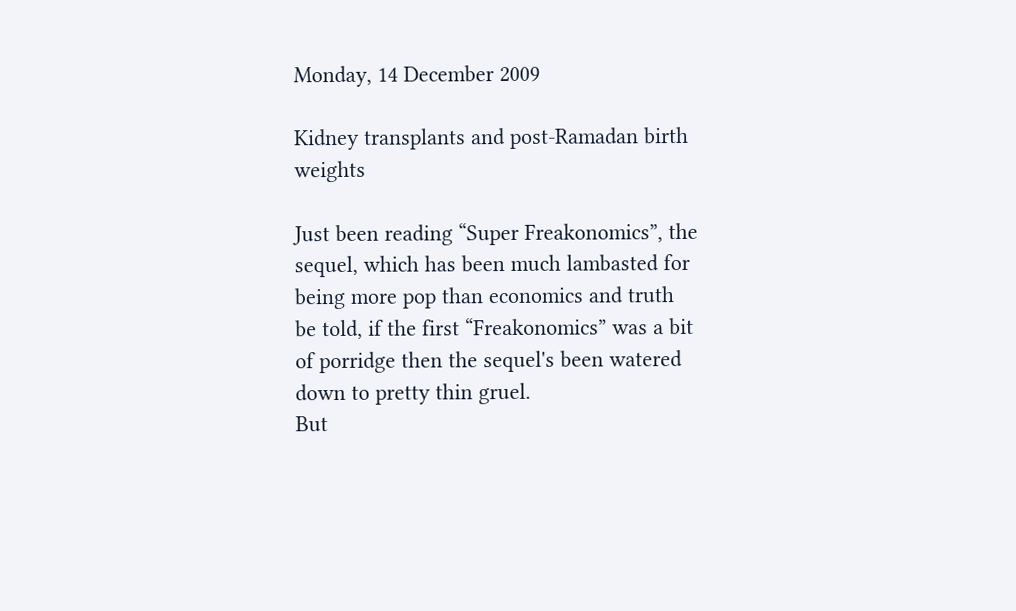Monday, 14 December 2009

Kidney transplants and post-Ramadan birth weights

Just been reading “Super Freakonomics”, the sequel, which has been much lambasted for being more pop than economics and truth be told, if the first “Freakonomics” was a bit of porridge then the sequel's been watered down to pretty thin gruel.
But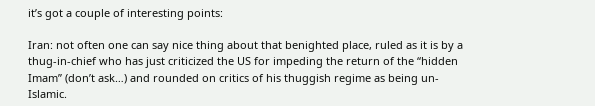it’s got a couple of interesting points:

Iran: not often one can say nice thing about that benighted place, ruled as it is by a thug-in-chief who has just criticized the US for impeding the return of the “hidden Imam” (don’t ask…) and rounded on critics of his thuggish regime as being un-Islamic.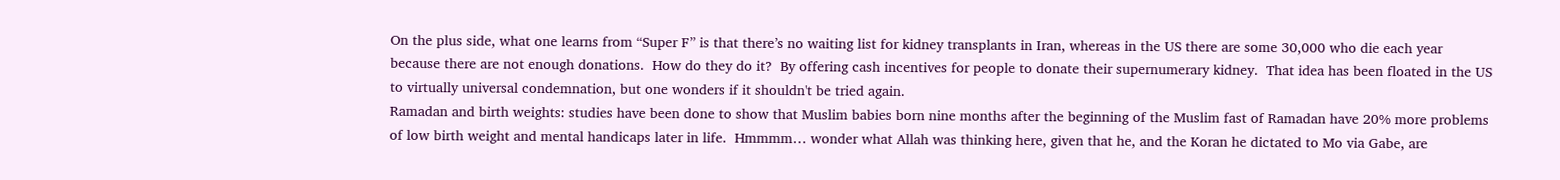On the plus side, what one learns from “Super F” is that there’s no waiting list for kidney transplants in Iran, whereas in the US there are some 30,000 who die each year because there are not enough donations.  How do they do it?  By offering cash incentives for people to donate their supernumerary kidney.  That idea has been floated in the US to virtually universal condemnation, but one wonders if it shouldn't be tried again.
Ramadan and birth weights: studies have been done to show that Muslim babies born nine months after the beginning of the Muslim fast of Ramadan have 20% more problems of low birth weight and mental handicaps later in life.  Hmmmm… wonder what Allah was thinking here, given that he, and the Koran he dictated to Mo via Gabe, are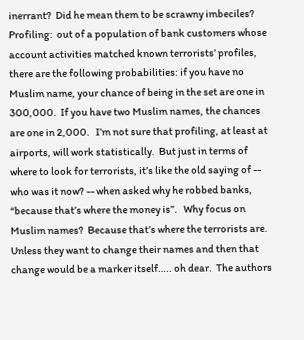inerrant?  Did he mean them to be scrawny imbeciles?
Profiling:  out of a population of bank customers whose account activities matched known terrorists’ profiles, there are the following probabilities: if you have no Muslim name, your chance of being in the set are one in 300,000.  If you have two Muslim names, the chances are one in 2,000.   I’m not sure that profiling, at least at airports, will work statistically.  But just in terms of where to look for terrorists, it’s like the old saying of -- who was it now? -- when asked why he robbed banks, “because that’s where the money is”.   Why focus on Muslim names?  Because that’s where the terrorists are.  Unless they want to change their names and then that change would be a marker itself….. oh dear.  The authors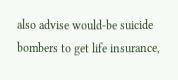also advise would-be suicide bombers to get life insurance,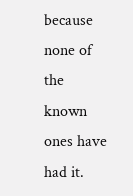because none of the known ones have had it.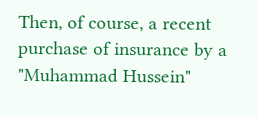Then, of course, a recent purchase of insurance by a "Muhammad Hussein"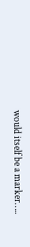would itself be a marker…..